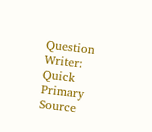Question Writer: Quick Primary Source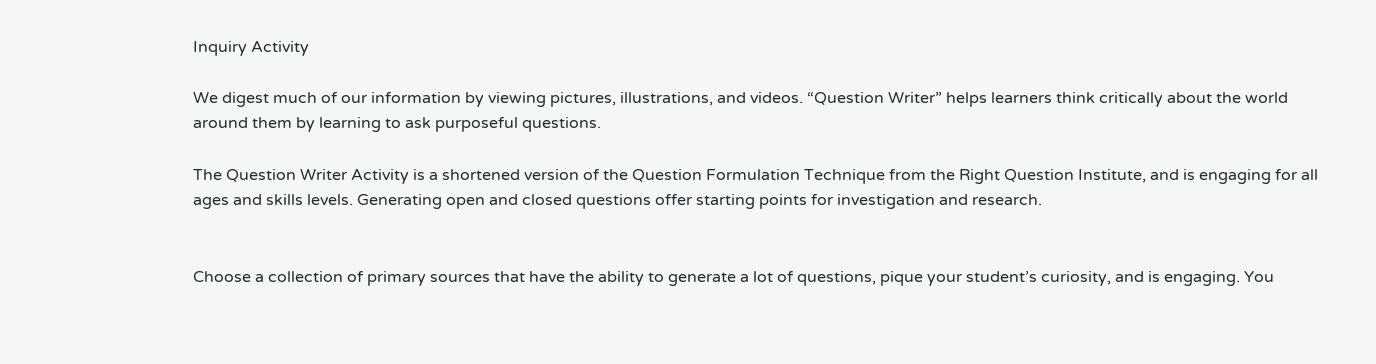Inquiry Activity

We digest much of our information by viewing pictures, illustrations, and videos. “Question Writer” helps learners think critically about the world around them by learning to ask purposeful questions.

The Question Writer Activity is a shortened version of the Question Formulation Technique from the Right Question Institute, and is engaging for all ages and skills levels. Generating open and closed questions offer starting points for investigation and research.


Choose a collection of primary sources that have the ability to generate a lot of questions, pique your student’s curiosity, and is engaging. You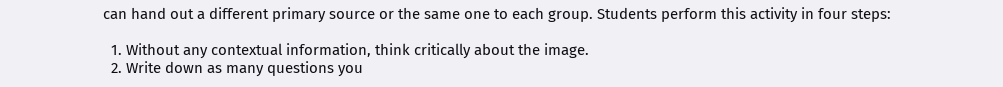can hand out a different primary source or the same one to each group. Students perform this activity in four steps:

  1. Without any contextual information, think critically about the image.
  2. Write down as many questions you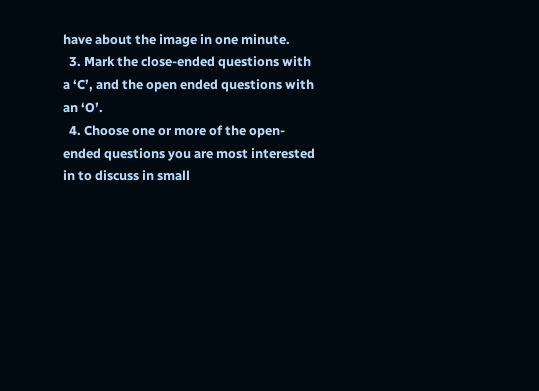have about the image in one minute.
  3. Mark the close-ended questions with a ‘C’, and the open ended questions with an ‘O’.
  4. Choose one or more of the open-ended questions you are most interested in to discuss in small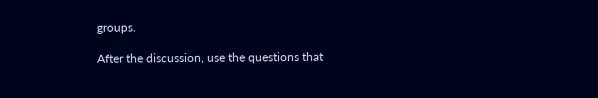groups.

After the discussion, use the questions that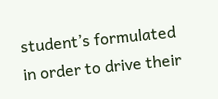student’s formulated in order to drive their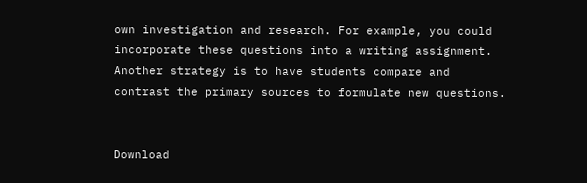own investigation and research. For example, you could incorporate these questions into a writing assignment. Another strategy is to have students compare and contrast the primary sources to formulate new questions.


Download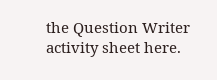the Question Writer activity sheet here.